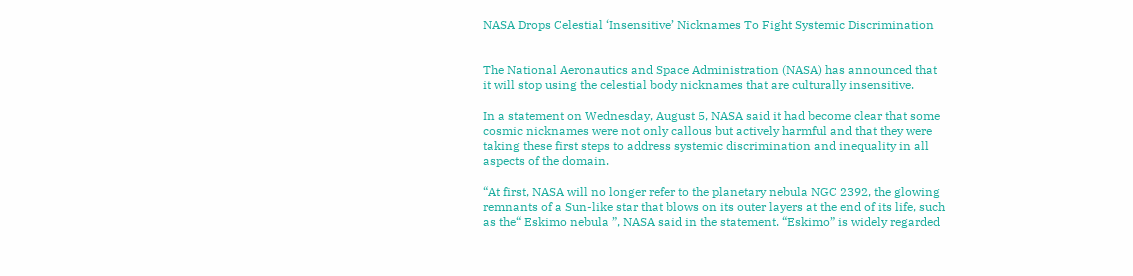NASA Drops Celestial ‘Insensitive’ Nicknames To Fight Systemic Discrimination


The National Aeronautics and Space Administration (NASA) has announced that it will stop using the celestial body nicknames that are culturally insensitive.

In a statement on Wednesday, August 5, NASA said it had become clear that some cosmic nicknames were not only callous but actively harmful and that they were taking these first steps to address systemic discrimination and inequality in all aspects of the domain.

“At first, NASA will no longer refer to the planetary nebula NGC 2392, the glowing remnants of a Sun-like star that blows on its outer layers at the end of its life, such as the“ Eskimo nebula ”, NASA said in the statement. “Eskimo” is widely regarded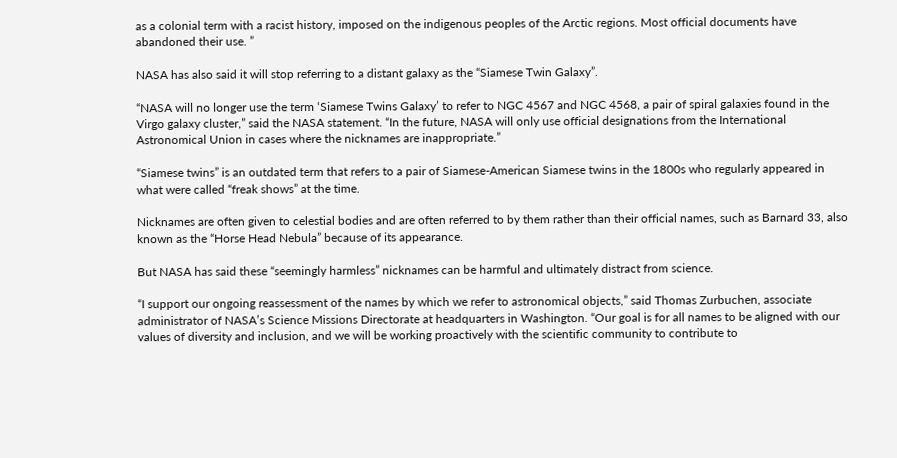as a colonial term with a racist history, imposed on the indigenous peoples of the Arctic regions. Most official documents have abandoned their use. ”

NASA has also said it will stop referring to a distant galaxy as the “Siamese Twin Galaxy”.

“NASA will no longer use the term ‘Siamese Twins Galaxy’ to refer to NGC 4567 and NGC 4568, a pair of spiral galaxies found in the Virgo galaxy cluster,” said the NASA statement. “In the future, NASA will only use official designations from the International Astronomical Union in cases where the nicknames are inappropriate.”

“Siamese twins” is an outdated term that refers to a pair of Siamese-American Siamese twins in the 1800s who regularly appeared in what were called “freak shows” at the time.

Nicknames are often given to celestial bodies and are often referred to by them rather than their official names, such as Barnard 33, also known as the “Horse Head Nebula” because of its appearance.

But NASA has said these “seemingly harmless” nicknames can be harmful and ultimately distract from science.

“I support our ongoing reassessment of the names by which we refer to astronomical objects,” said Thomas Zurbuchen, associate administrator of NASA’s Science Missions Directorate at headquarters in Washington. “Our goal is for all names to be aligned with our values of diversity and inclusion, and we will be working proactively with the scientific community to contribute to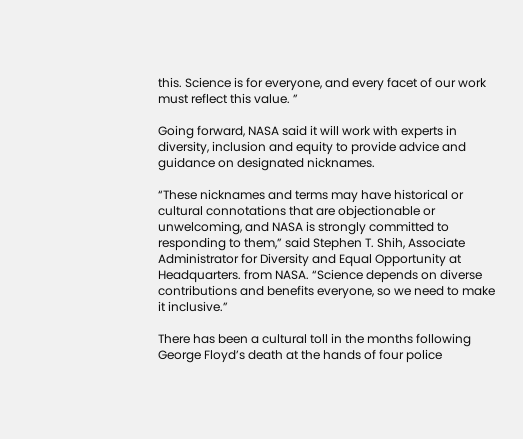this. Science is for everyone, and every facet of our work must reflect this value. ”

Going forward, NASA said it will work with experts in diversity, inclusion and equity to provide advice and guidance on designated nicknames.

“These nicknames and terms may have historical or cultural connotations that are objectionable or unwelcoming, and NASA is strongly committed to responding to them,” said Stephen T. Shih, Associate Administrator for Diversity and Equal Opportunity at Headquarters. from NASA. “Science depends on diverse contributions and benefits everyone, so we need to make it inclusive.”

There has been a cultural toll in the months following George Floyd’s death at the hands of four police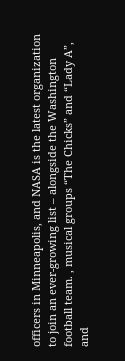officers in Minneapolis, and NASA is the latest organization to join an ever-growing list – alongside the Washington football team. , musical groups “The Chicks” and “Lady A”, and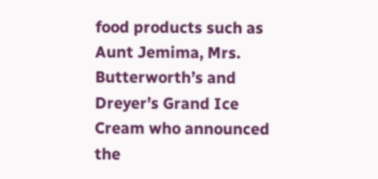food products such as Aunt Jemima, Mrs. Butterworth’s and Dreyer’s Grand Ice Cream who announced the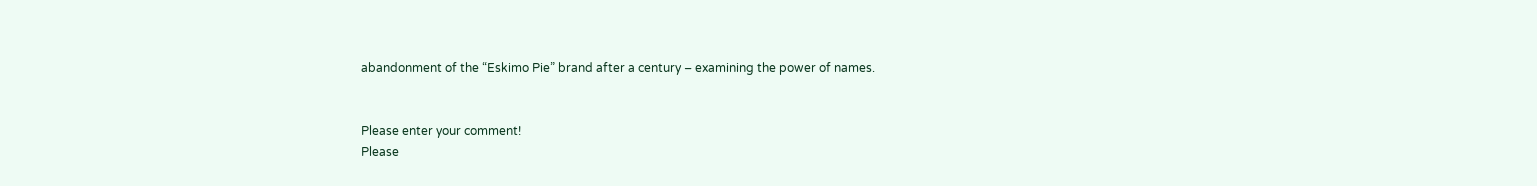abandonment of the “Eskimo Pie” brand after a century – examining the power of names.


Please enter your comment!
Please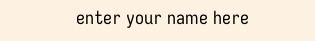enter your name here